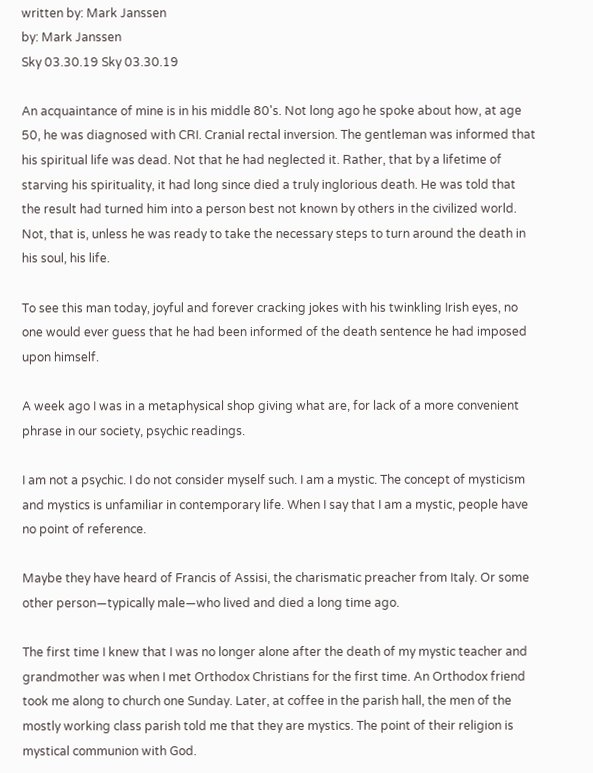written by: Mark Janssen
by: Mark Janssen
Sky 03.30.19 Sky 03.30.19

An acquaintance of mine is in his middle 80's. Not long ago he spoke about how, at age 50, he was diagnosed with CRI. Cranial rectal inversion. The gentleman was informed that his spiritual life was dead. Not that he had neglected it. Rather, that by a lifetime of starving his spirituality, it had long since died a truly inglorious death. He was told that the result had turned him into a person best not known by others in the civilized world. Not, that is, unless he was ready to take the necessary steps to turn around the death in his soul, his life.

To see this man today, joyful and forever cracking jokes with his twinkling Irish eyes, no one would ever guess that he had been informed of the death sentence he had imposed upon himself.

A week ago I was in a metaphysical shop giving what are, for lack of a more convenient phrase in our society, psychic readings.

I am not a psychic. I do not consider myself such. I am a mystic. The concept of mysticism and mystics is unfamiliar in contemporary life. When I say that I am a mystic, people have no point of reference.

Maybe they have heard of Francis of Assisi, the charismatic preacher from Italy. Or some other person—typically male—who lived and died a long time ago.

The first time I knew that I was no longer alone after the death of my mystic teacher and grandmother was when I met Orthodox Christians for the first time. An Orthodox friend took me along to church one Sunday. Later, at coffee in the parish hall, the men of the mostly working class parish told me that they are mystics. The point of their religion is mystical communion with God.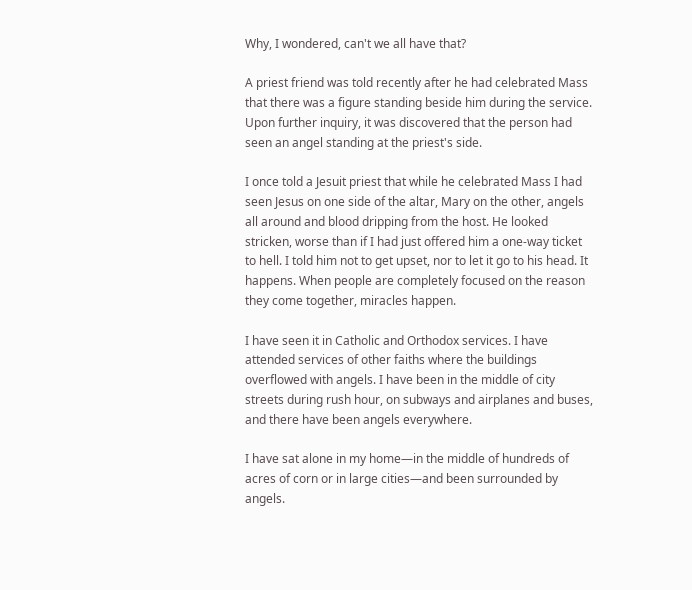Why, I wondered, can't we all have that?

A priest friend was told recently after he had celebrated Mass that there was a figure standing beside him during the service. Upon further inquiry, it was discovered that the person had seen an angel standing at the priest's side.

I once told a Jesuit priest that while he celebrated Mass I had seen Jesus on one side of the altar, Mary on the other, angels all around and blood dripping from the host. He looked stricken, worse than if I had just offered him a one-way ticket to hell. I told him not to get upset, nor to let it go to his head. It happens. When people are completely focused on the reason they come together, miracles happen.

I have seen it in Catholic and Orthodox services. I have attended services of other faiths where the buildings overflowed with angels. I have been in the middle of city streets during rush hour, on subways and airplanes and buses, and there have been angels everywhere.

I have sat alone in my home—in the middle of hundreds of acres of corn or in large cities—and been surrounded by angels.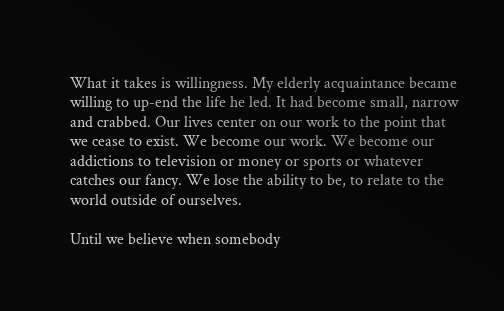What it takes is willingness. My elderly acquaintance became willing to up-end the life he led. It had become small, narrow and crabbed. Our lives center on our work to the point that we cease to exist. We become our work. We become our addictions to television or money or sports or whatever catches our fancy. We lose the ability to be, to relate to the world outside of ourselves.

Until we believe when somebody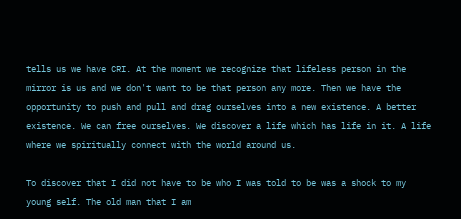tells us we have CRI. At the moment we recognize that lifeless person in the mirror is us and we don't want to be that person any more. Then we have the opportunity to push and pull and drag ourselves into a new existence. A better existence. We can free ourselves. We discover a life which has life in it. A life where we spiritually connect with the world around us.

To discover that I did not have to be who I was told to be was a shock to my young self. The old man that I am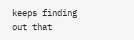keeps finding out that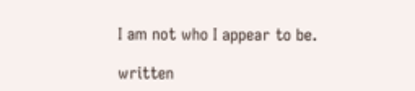I am not who I appear to be.

written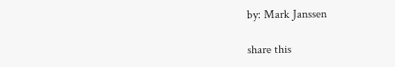by: Mark Janssen

share this